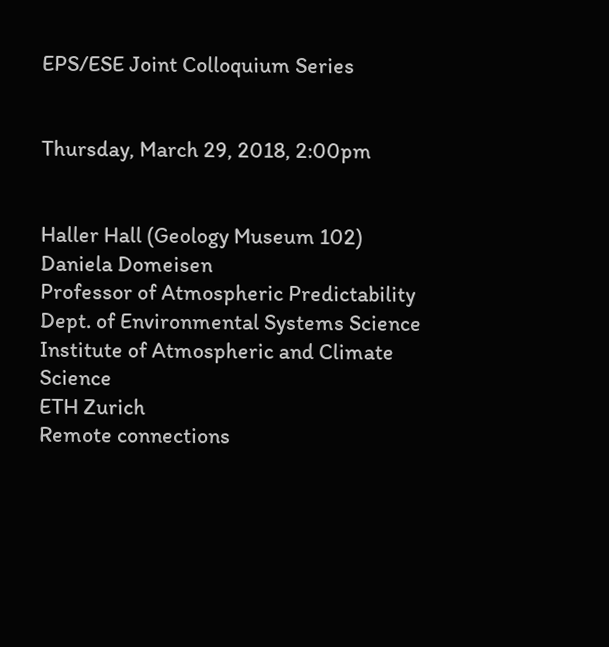EPS/ESE Joint Colloquium Series


Thursday, March 29, 2018, 2:00pm


Haller Hall (Geology Museum 102)
Daniela Domeisen
Professor of Atmospheric Predictability
Dept. of Environmental Systems Science
Institute of Atmospheric and Climate Science
ETH Zurich
Remote connections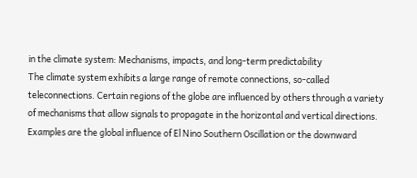in the climate system: Mechanisms, impacts, and long-term predictability
The climate system exhibits a large range of remote connections, so-called teleconnections. Certain regions of the globe are influenced by others through a variety of mechanisms that allow signals to propagate in the horizontal and vertical directions. Examples are the global influence of El Nino Southern Oscillation or the downward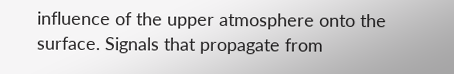influence of the upper atmosphere onto the surface. Signals that propagate from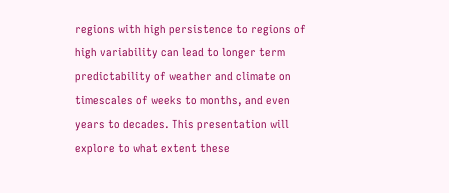regions with high persistence to regions of high variability can lead to longer term predictability of weather and climate on timescales of weeks to months, and even years to decades. This presentation will explore to what extent these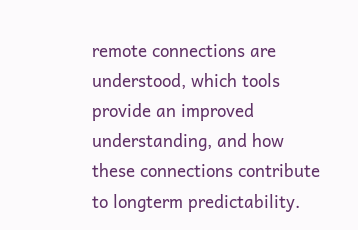remote connections are understood, which tools provide an improved understanding, and how these connections contribute to longterm predictability.